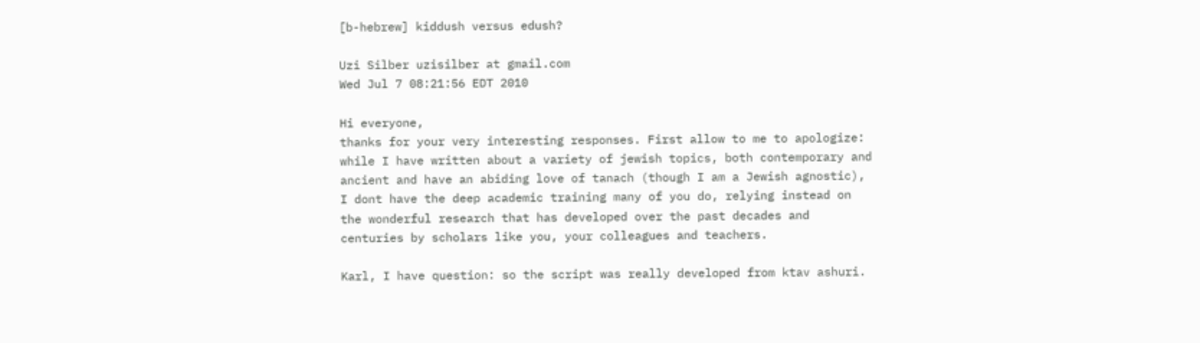[b-hebrew] kiddush versus edush?

Uzi Silber uzisilber at gmail.com
Wed Jul 7 08:21:56 EDT 2010

Hi everyone,
thanks for your very interesting responses. First allow to me to apologize:
while I have written about a variety of jewish topics, both contemporary and
ancient and have an abiding love of tanach (though I am a Jewish agnostic),
I dont have the deep academic training many of you do, relying instead on
the wonderful research that has developed over the past decades and
centuries by scholars like you, your colleagues and teachers.

Karl, I have question: so the script was really developed from ktav ashuri.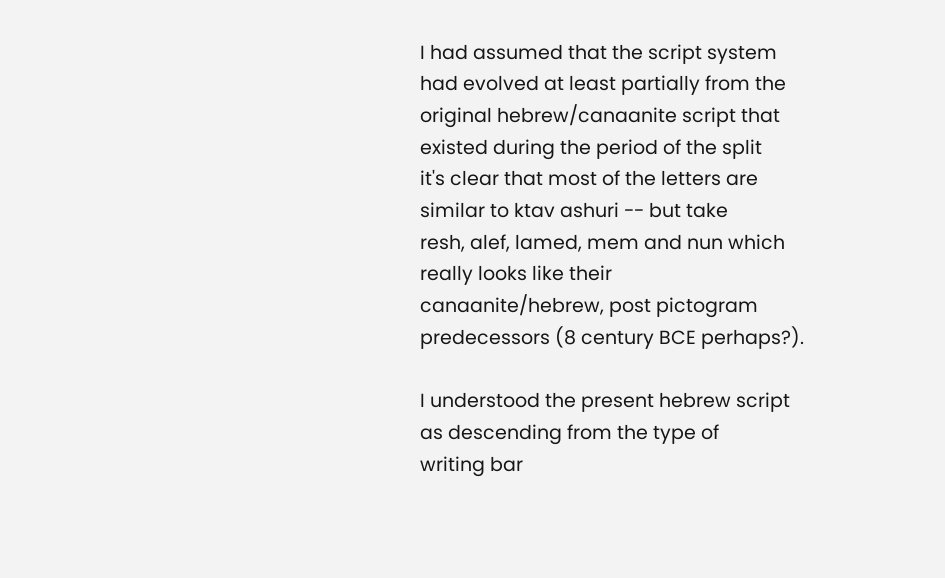I had assumed that the script system had evolved at least partially from the
original hebrew/canaanite script that existed during the period of the split
it's clear that most of the letters are similar to ktav ashuri -- but take
resh, alef, lamed, mem and nun which really looks like their
canaanite/hebrew, post pictogram predecessors (8 century BCE perhaps?).

I understood the present hebrew script as descending from the type of
writing bar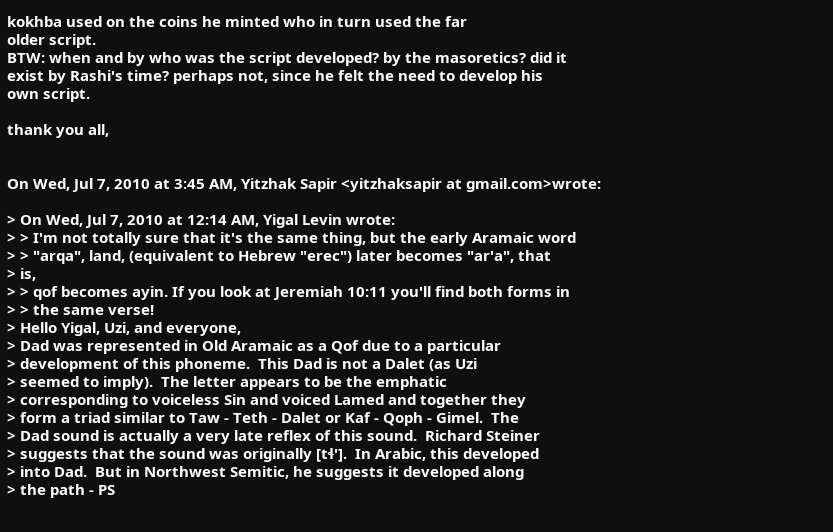kokhba used on the coins he minted who in turn used the far
older script.
BTW: when and by who was the script developed? by the masoretics? did it
exist by Rashi's time? perhaps not, since he felt the need to develop his
own script.

thank you all,


On Wed, Jul 7, 2010 at 3:45 AM, Yitzhak Sapir <yitzhaksapir at gmail.com>wrote:

> On Wed, Jul 7, 2010 at 12:14 AM, Yigal Levin wrote:
> > I'm not totally sure that it's the same thing, but the early Aramaic word
> > "arqa", land, (equivalent to Hebrew "erec") later becomes "ar'a", that
> is,
> > qof becomes ayin. If you look at Jeremiah 10:11 you'll find both forms in
> > the same verse!
> Hello Yigal, Uzi, and everyone,
> Dad was represented in Old Aramaic as a Qof due to a particular
> development of this phoneme.  This Dad is not a Dalet (as Uzi
> seemed to imply).  The letter appears to be the emphatic
> corresponding to voiceless Sin and voiced Lamed and together they
> form a triad similar to Taw - Teth - Dalet or Kaf - Qoph - Gimel.  The
> Dad sound is actually a very late reflex of this sound.  Richard Steiner
> suggests that the sound was originally [tɬ'].  In Arabic, this developed
> into Dad.  But in Northwest Semitic, he suggests it developed along
> the path - PS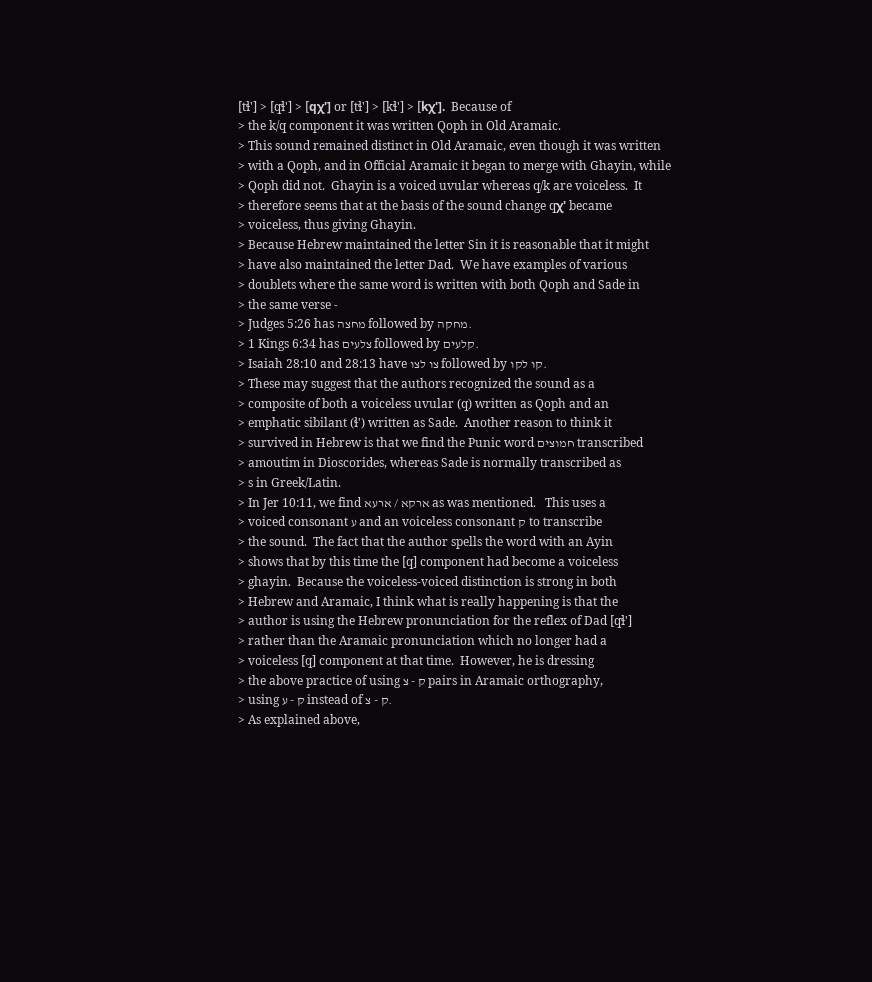[tɬ'] > [qɬ'] > [qχ'] or [tɬ'] > [kɬ'] > [kχ'].  Because of
> the k/q component it was written Qoph in Old Aramaic.
> This sound remained distinct in Old Aramaic, even though it was written
> with a Qoph, and in Official Aramaic it began to merge with Ghayin, while
> Qoph did not.  Ghayin is a voiced uvular whereas q/k are voiceless.  It
> therefore seems that at the basis of the sound change qχ' became
> voiceless, thus giving Ghayin.
> Because Hebrew maintained the letter Sin it is reasonable that it might
> have also maintained the letter Dad.  We have examples of various
> doublets where the same word is written with both Qoph and Sade in
> the same verse -
> Judges 5:26 has מחצה followed by מחקה.
> 1 Kings 6:34 has צלעים followed by קלעים.
> Isaiah 28:10 and 28:13 have צו לצו followed by קו לקו.
> These may suggest that the authors recognized the sound as a
> composite of both a voiceless uvular (q) written as Qoph and an
> emphatic sibilant (ɬ') written as Sade.  Another reason to think it
> survived in Hebrew is that we find the Punic word חמוצים transcribed
> amoutim in Dioscorides, whereas Sade is normally transcribed as
> s in Greek/Latin.
> In Jer 10:11, we find ארקא / ארעא as was mentioned.   This uses a
> voiced consonant ע and an voiceless consonant ק to transcribe
> the sound.  The fact that the author spells the word with an Ayin
> shows that by this time the [q] component had become a voiceless
> ghayin.  Because the voiceless-voiced distinction is strong in both
> Hebrew and Aramaic, I think what is really happening is that the
> author is using the Hebrew pronunciation for the reflex of Dad [qɬ']
> rather than the Aramaic pronunciation which no longer had a
> voiceless [q] component at that time.  However, he is dressing
> the above practice of using ק - צ pairs in Aramaic orthography,
> using ק - ע instead of ק - צ.
> As explained above,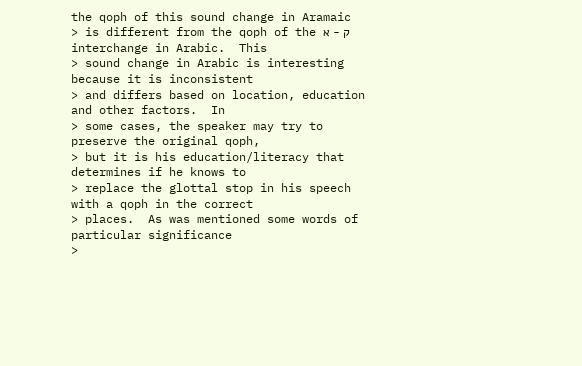the qoph of this sound change in Aramaic
> is different from the qoph of the ק - א interchange in Arabic.  This
> sound change in Arabic is interesting because it is inconsistent
> and differs based on location, education and other factors.  In
> some cases, the speaker may try to preserve the original qoph,
> but it is his education/literacy that determines if he knows to
> replace the glottal stop in his speech with a qoph in the correct
> places.  As was mentioned some words of particular significance
>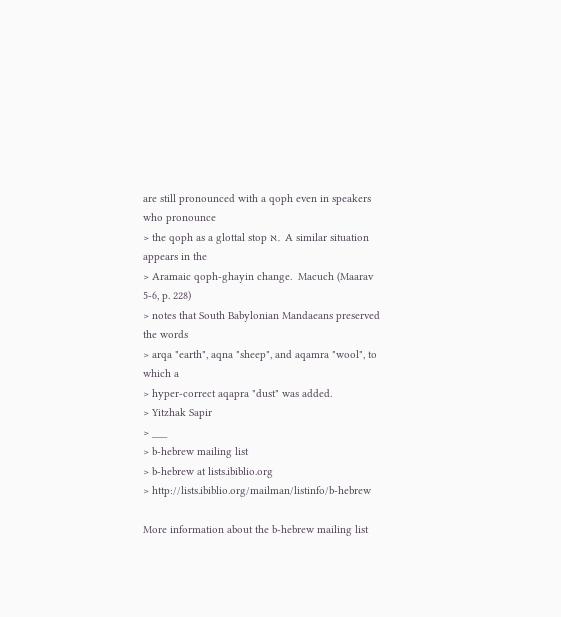are still pronounced with a qoph even in speakers who pronounce
> the qoph as a glottal stop א.  A similar situation appears in the
> Aramaic qoph-ghayin change.  Macuch (Maarav 5-6, p. 228)
> notes that South Babylonian Mandaeans preserved the words
> arqa "earth", aqna "sheep", and aqamra "wool", to which a
> hyper-correct aqapra "dust" was added.
> Yitzhak Sapir
> ___
> b-hebrew mailing list
> b-hebrew at lists.ibiblio.org
> http://lists.ibiblio.org/mailman/listinfo/b-hebrew

More information about the b-hebrew mailing list